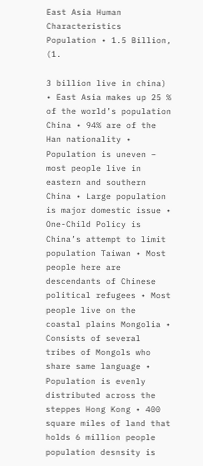East Asia Human Characteristics Population • 1.5 Billion, (1.

3 billion live in china) • East Asia makes up 25 % of the world’s population China • 94% are of the Han nationality • Population is uneven – most people live in eastern and southern China • Large population is major domestic issue • One-Child Policy is China’s attempt to limit population Taiwan • Most people here are descendants of Chinese political refugees • Most people live on the coastal plains Mongolia • Consists of several tribes of Mongols who share same language • Population is evenly distributed across the steppes Hong Kong • 400 square miles of land that holds 6 million people population desnsity is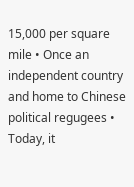15,000 per square mile • Once an independent country and home to Chinese political regugees • Today, it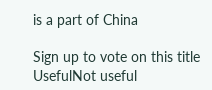is a part of China

Sign up to vote on this title
UsefulNot useful